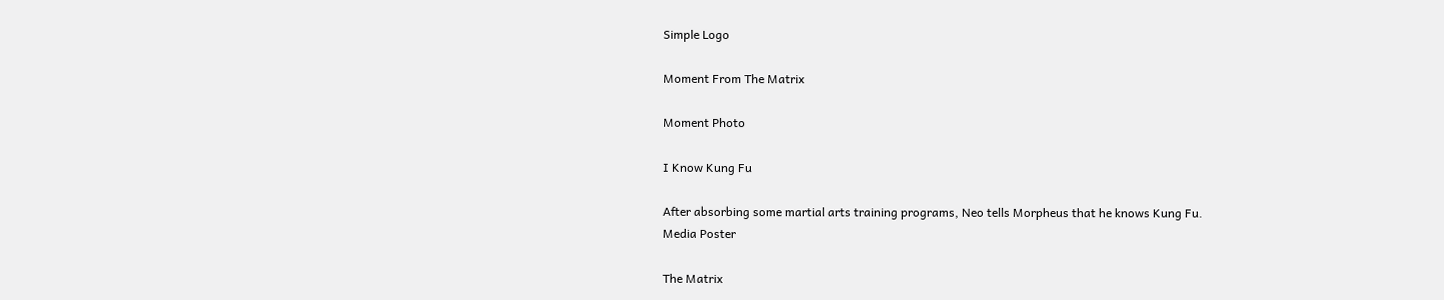Simple Logo

Moment From The Matrix

Moment Photo

I Know Kung Fu

After absorbing some martial arts training programs, Neo tells Morpheus that he knows Kung Fu.
Media Poster

The Matrix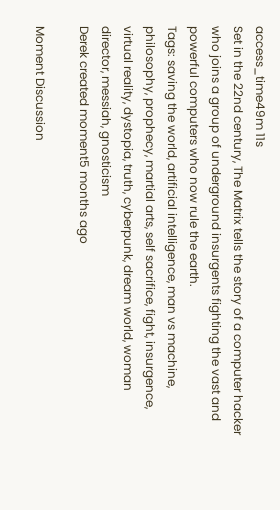access_time49m 11s
Set in the 22nd century, The Matrix tells the story of a computer hacker who joins a group of underground insurgents fighting the vast and powerful computers who now rule the earth.
Tags: saving the world, artificial intelligence, man vs machine, philosophy, prophecy, martial arts, self sacrifice, fight, insurgence, virtual reality, dystopia, truth, cyberpunk, dream world, woman director, messiah, gnosticism
Derek created moment5 months ago

Moment Discussion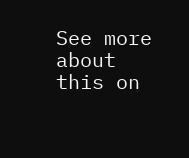See more about this on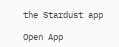the Stardust app

Open App